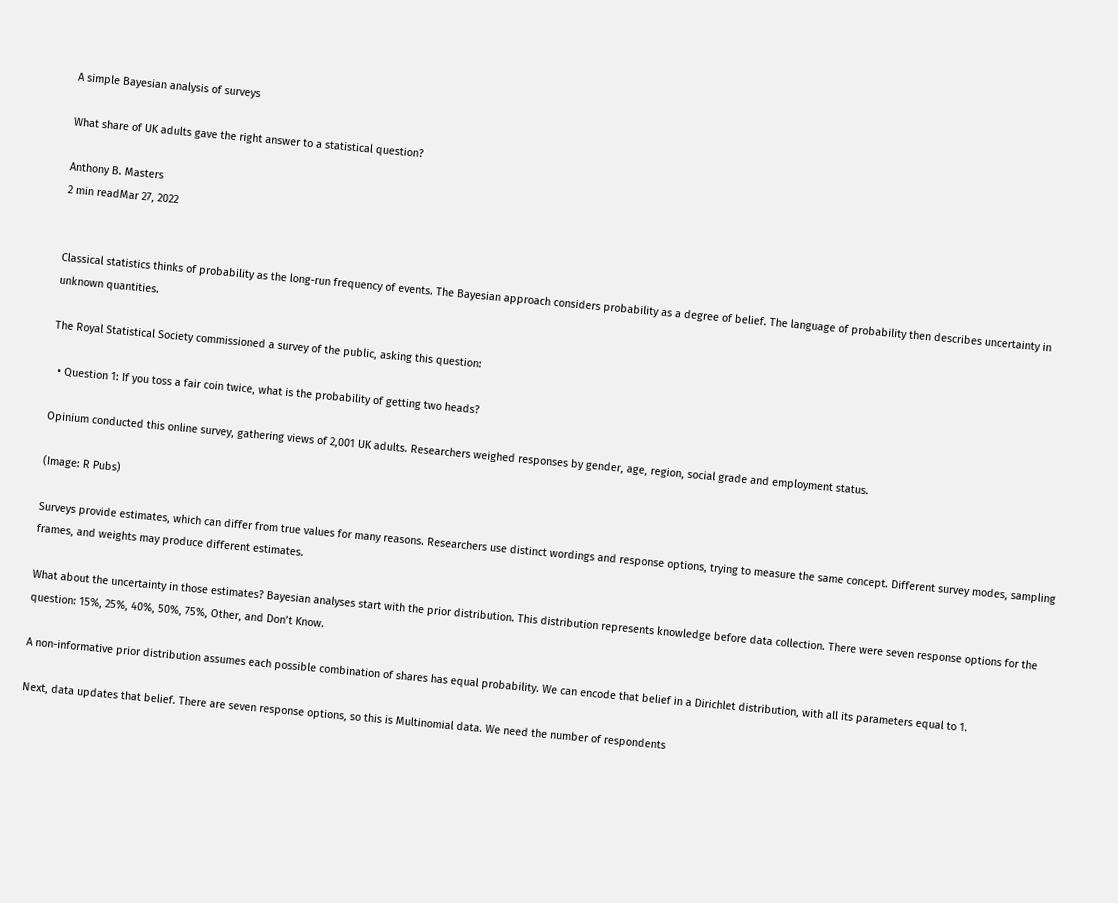A simple Bayesian analysis of surveys

What share of UK adults gave the right answer to a statistical question?

Anthony B. Masters
2 min readMar 27, 2022


Classical statistics thinks of probability as the long-run frequency of events. The Bayesian approach considers probability as a degree of belief. The language of probability then describes uncertainty in unknown quantities.

The Royal Statistical Society commissioned a survey of the public, asking this question:

  • Question 1: If you toss a fair coin twice, what is the probability of getting two heads?

Opinium conducted this online survey, gathering views of 2,001 UK adults. Researchers weighed responses by gender, age, region, social grade and employment status.

(Image: R Pubs)

Surveys provide estimates, which can differ from true values for many reasons. Researchers use distinct wordings and response options, trying to measure the same concept. Different survey modes, sampling frames, and weights may produce different estimates.

What about the uncertainty in those estimates? Bayesian analyses start with the prior distribution. This distribution represents knowledge before data collection. There were seven response options for the question: 15%, 25%, 40%, 50%, 75%, Other, and Don’t Know.

A non-informative prior distribution assumes each possible combination of shares has equal probability. We can encode that belief in a Dirichlet distribution, with all its parameters equal to 1.

Next, data updates that belief. There are seven response options, so this is Multinomial data. We need the number of respondents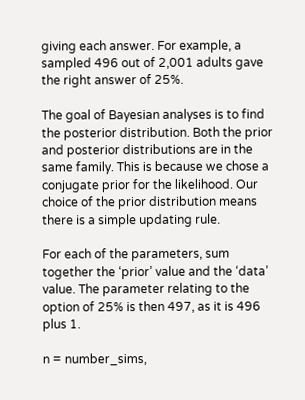giving each answer. For example, a sampled 496 out of 2,001 adults gave the right answer of 25%.

The goal of Bayesian analyses is to find the posterior distribution. Both the prior and posterior distributions are in the same family. This is because we chose a conjugate prior for the likelihood. Our choice of the prior distribution means there is a simple updating rule.

For each of the parameters, sum together the ‘prior’ value and the ‘data’ value. The parameter relating to the option of 25% is then 497, as it is 496 plus 1.

n = number_sims,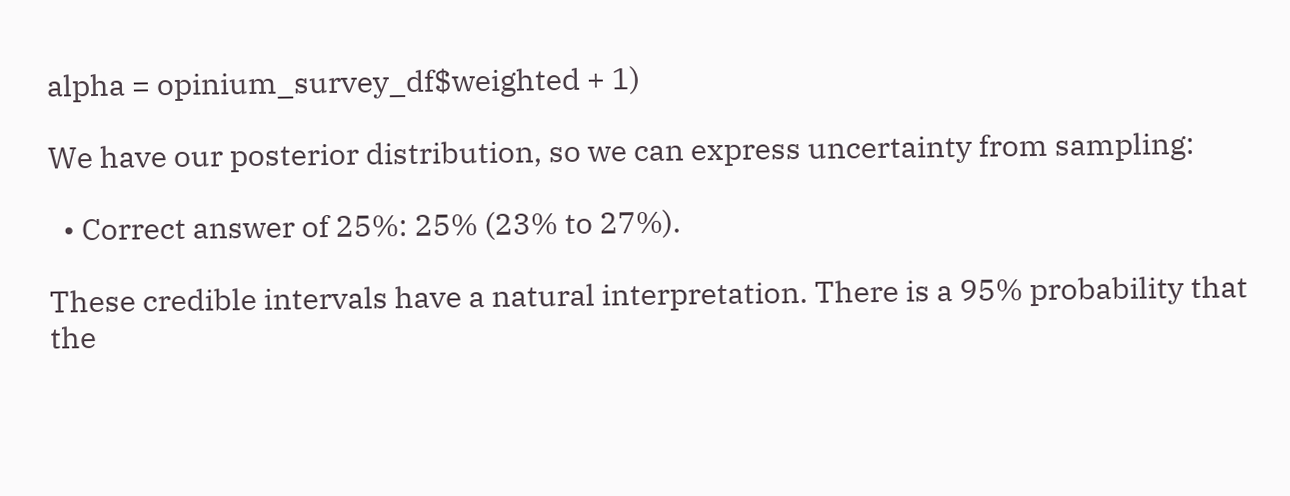alpha = opinium_survey_df$weighted + 1)

We have our posterior distribution, so we can express uncertainty from sampling:

  • Correct answer of 25%: 25% (23% to 27%).

These credible intervals have a natural interpretation. There is a 95% probability that the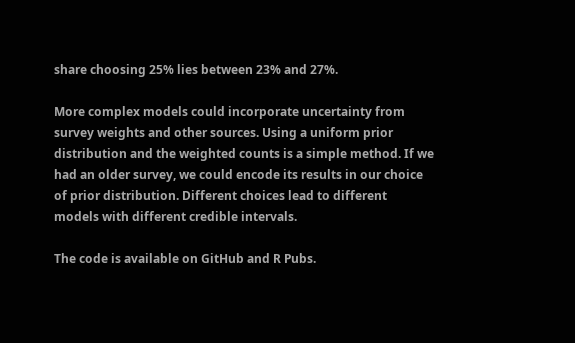share choosing 25% lies between 23% and 27%.

More complex models could incorporate uncertainty from survey weights and other sources. Using a uniform prior distribution and the weighted counts is a simple method. If we had an older survey, we could encode its results in our choice of prior distribution. Different choices lead to different models with different credible intervals.

The code is available on GitHub and R Pubs.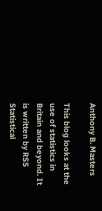Anthony B. Masters

This blog looks at the use of statistics in Britain and beyond. It is written by RSS Statistical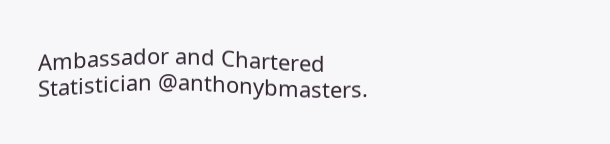Ambassador and Chartered Statistician @anthonybmasters.